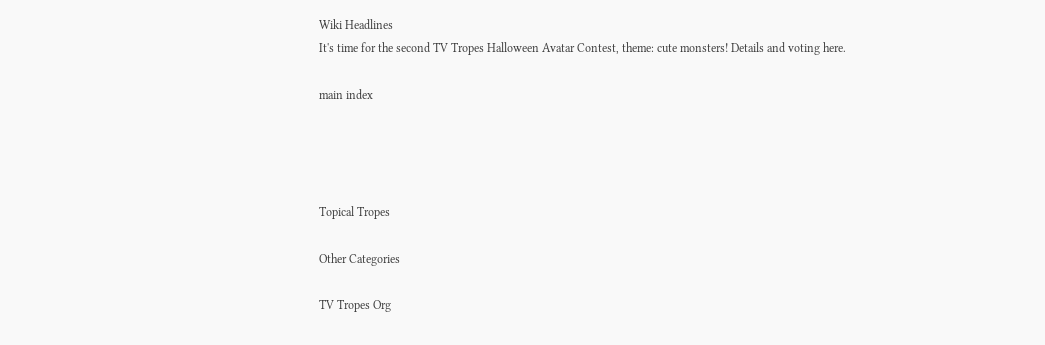Wiki Headlines
It's time for the second TV Tropes Halloween Avatar Contest, theme: cute monsters! Details and voting here.

main index




Topical Tropes

Other Categories

TV Tropes Org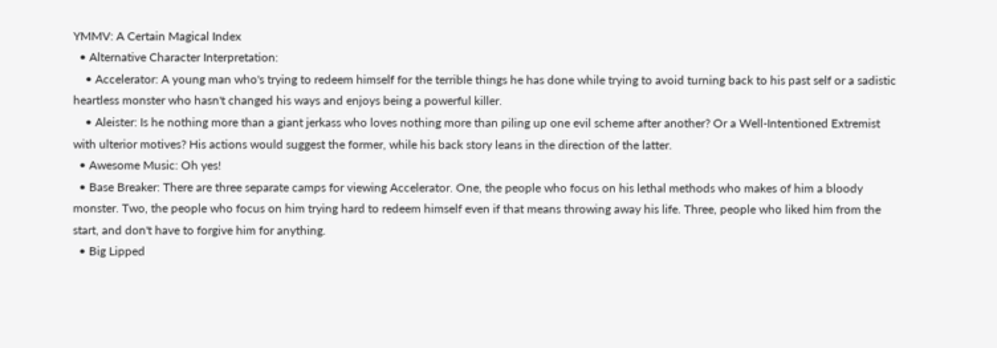YMMV: A Certain Magical Index
  • Alternative Character Interpretation:
    • Accelerator: A young man who's trying to redeem himself for the terrible things he has done while trying to avoid turning back to his past self or a sadistic heartless monster who hasn't changed his ways and enjoys being a powerful killer.
    • Aleister: Is he nothing more than a giant jerkass who loves nothing more than piling up one evil scheme after another? Or a Well-Intentioned Extremist with ulterior motives? His actions would suggest the former, while his back story leans in the direction of the latter.
  • Awesome Music: Oh yes!
  • Base Breaker: There are three separate camps for viewing Accelerator. One, the people who focus on his lethal methods who makes of him a bloody monster. Two, the people who focus on him trying hard to redeem himself even if that means throwing away his life. Three, people who liked him from the start, and don't have to forgive him for anything.
  • Big Lipped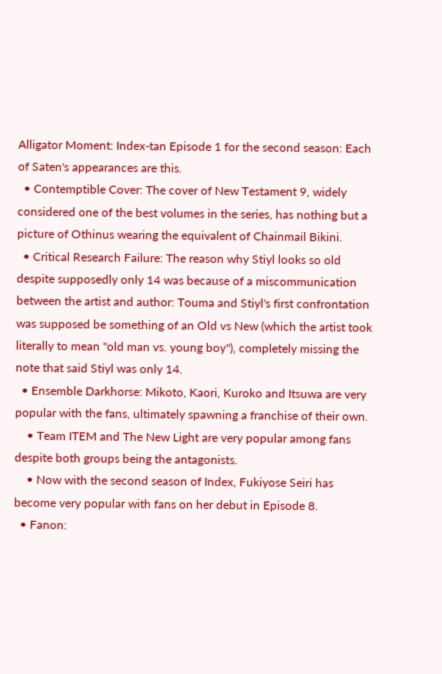Alligator Moment: Index-tan Episode 1 for the second season: Each of Saten's appearances are this.
  • Contemptible Cover: The cover of New Testament 9, widely considered one of the best volumes in the series, has nothing but a picture of Othinus wearing the equivalent of Chainmail Bikini.
  • Critical Research Failure: The reason why Stiyl looks so old despite supposedly only 14 was because of a miscommunication between the artist and author: Touma and Stiyl's first confrontation was supposed be something of an Old vs New (which the artist took literally to mean "old man vs. young boy"), completely missing the note that said Stiyl was only 14.
  • Ensemble Darkhorse: Mikoto, Kaori, Kuroko and Itsuwa are very popular with the fans, ultimately spawning a franchise of their own.
    • Team ITEM and The New Light are very popular among fans despite both groups being the antagonists.
    • Now with the second season of Index, Fukiyose Seiri has become very popular with fans on her debut in Episode 8.
  • Fanon: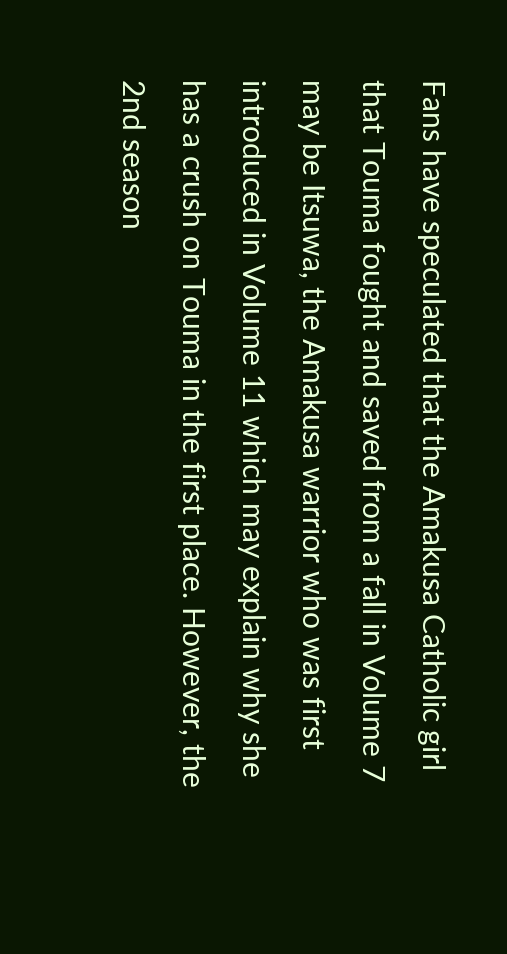Fans have speculated that the Amakusa Catholic girl that Touma fought and saved from a fall in Volume 7 may be Itsuwa, the Amakusa warrior who was first introduced in Volume 11 which may explain why she has a crush on Touma in the first place. However, the 2nd season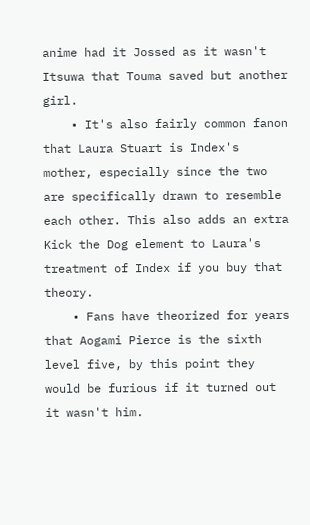anime had it Jossed as it wasn't Itsuwa that Touma saved but another girl.
    • It's also fairly common fanon that Laura Stuart is Index's mother, especially since the two are specifically drawn to resemble each other. This also adds an extra Kick the Dog element to Laura's treatment of Index if you buy that theory.
    • Fans have theorized for years that Aogami Pierce is the sixth level five, by this point they would be furious if it turned out it wasn't him.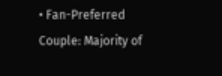• Fan-Preferred Couple: Majority of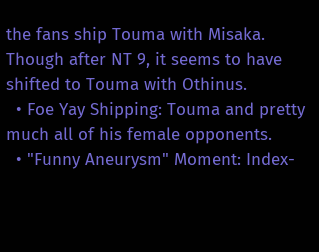the fans ship Touma with Misaka. Though after NT 9, it seems to have shifted to Touma with Othinus.
  • Foe Yay Shipping: Touma and pretty much all of his female opponents.
  • "Funny Aneurysm" Moment: Index-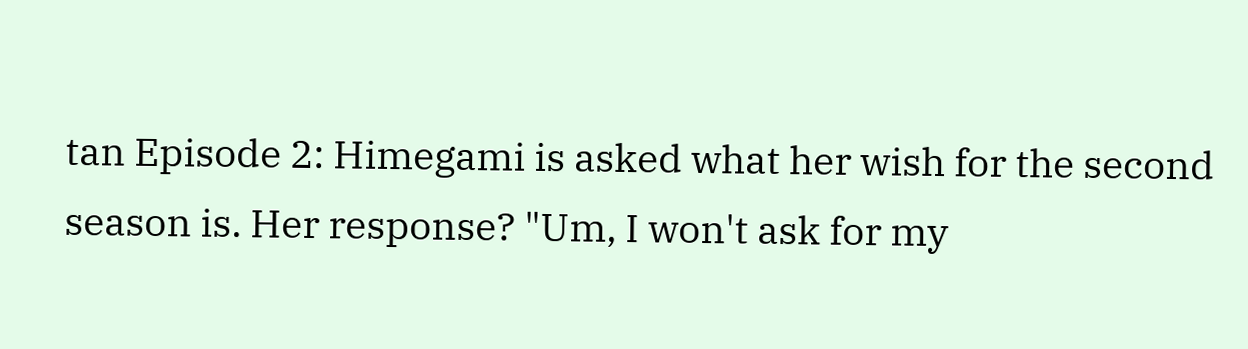tan Episode 2: Himegami is asked what her wish for the second season is. Her response? "Um, I won't ask for my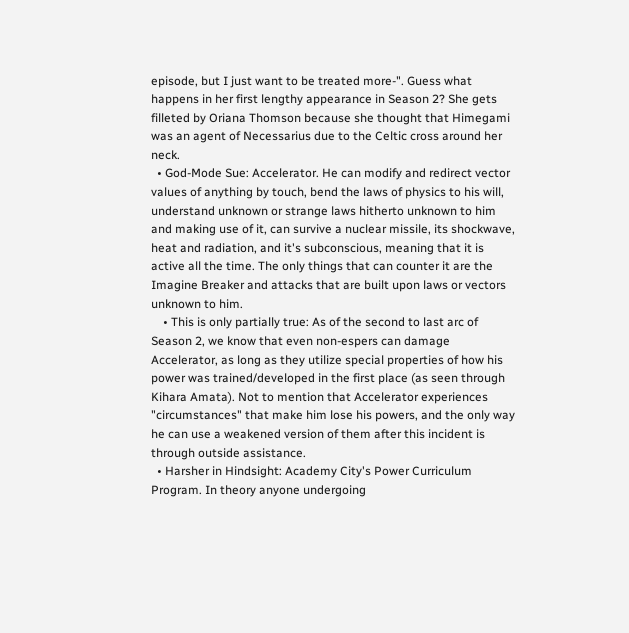episode, but I just want to be treated more-". Guess what happens in her first lengthy appearance in Season 2? She gets filleted by Oriana Thomson because she thought that Himegami was an agent of Necessarius due to the Celtic cross around her neck.
  • God-Mode Sue: Accelerator. He can modify and redirect vector values of anything by touch, bend the laws of physics to his will, understand unknown or strange laws hitherto unknown to him and making use of it, can survive a nuclear missile, its shockwave, heat and radiation, and it's subconscious, meaning that it is active all the time. The only things that can counter it are the Imagine Breaker and attacks that are built upon laws or vectors unknown to him.
    • This is only partially true: As of the second to last arc of Season 2, we know that even non-espers can damage Accelerator, as long as they utilize special properties of how his power was trained/developed in the first place (as seen through Kihara Amata). Not to mention that Accelerator experiences "circumstances" that make him lose his powers, and the only way he can use a weakened version of them after this incident is through outside assistance.
  • Harsher in Hindsight: Academy City's Power Curriculum Program. In theory anyone undergoing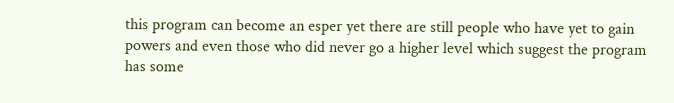this program can become an esper yet there are still people who have yet to gain powers and even those who did never go a higher level which suggest the program has some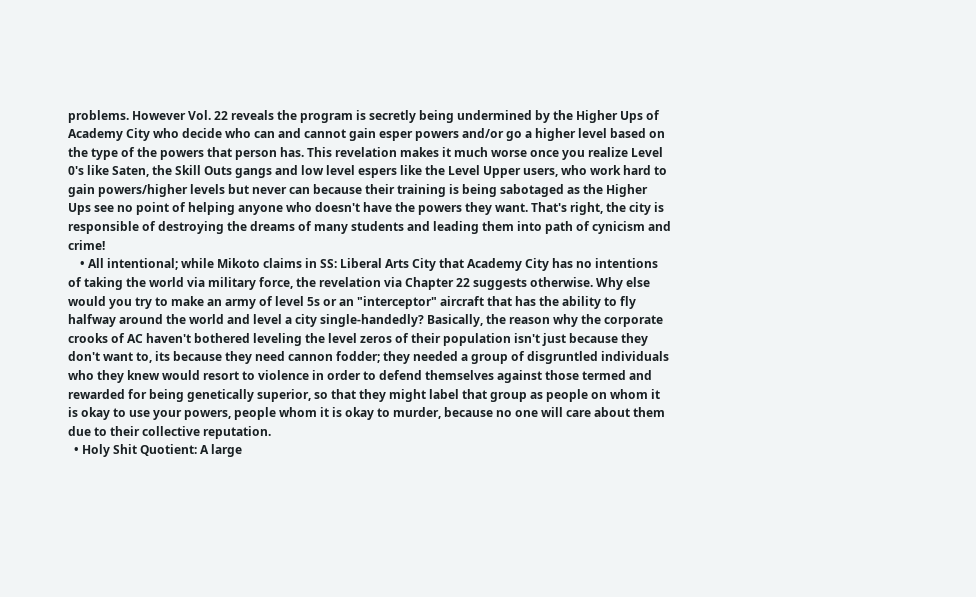problems. However Vol. 22 reveals the program is secretly being undermined by the Higher Ups of Academy City who decide who can and cannot gain esper powers and/or go a higher level based on the type of the powers that person has. This revelation makes it much worse once you realize Level 0's like Saten, the Skill Outs gangs and low level espers like the Level Upper users, who work hard to gain powers/higher levels but never can because their training is being sabotaged as the Higher Ups see no point of helping anyone who doesn't have the powers they want. That's right, the city is responsible of destroying the dreams of many students and leading them into path of cynicism and crime!
    • All intentional; while Mikoto claims in SS: Liberal Arts City that Academy City has no intentions of taking the world via military force, the revelation via Chapter 22 suggests otherwise. Why else would you try to make an army of level 5s or an "interceptor" aircraft that has the ability to fly halfway around the world and level a city single-handedly? Basically, the reason why the corporate crooks of AC haven't bothered leveling the level zeros of their population isn't just because they don't want to, its because they need cannon fodder; they needed a group of disgruntled individuals who they knew would resort to violence in order to defend themselves against those termed and rewarded for being genetically superior, so that they might label that group as people on whom it is okay to use your powers, people whom it is okay to murder, because no one will care about them due to their collective reputation.
  • Holy Shit Quotient: A large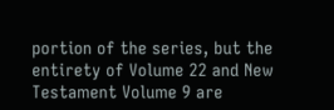portion of the series, but the entirety of Volume 22 and New Testament Volume 9 are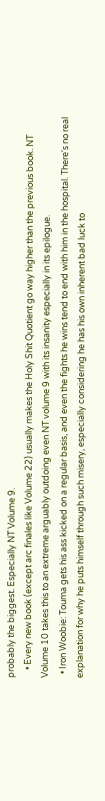probably the biggest. Especially NT Volume 9.
    • Every new book (except arc finales like Volume 22) usually makes the Holy Shit Quotient go way higher than the previous book. NT Volume 10 takes this to an extreme arguably outdoing even NT volume 9 with its insanity especially in its epilogue.
  • Iron Woobie: Touma gets his ass kicked on a regular basis, and even the fights he wins tend to end with him in the hospital. There's no real explanation for why he puts himself through such misery, especially considering he has his own inherent bad luck to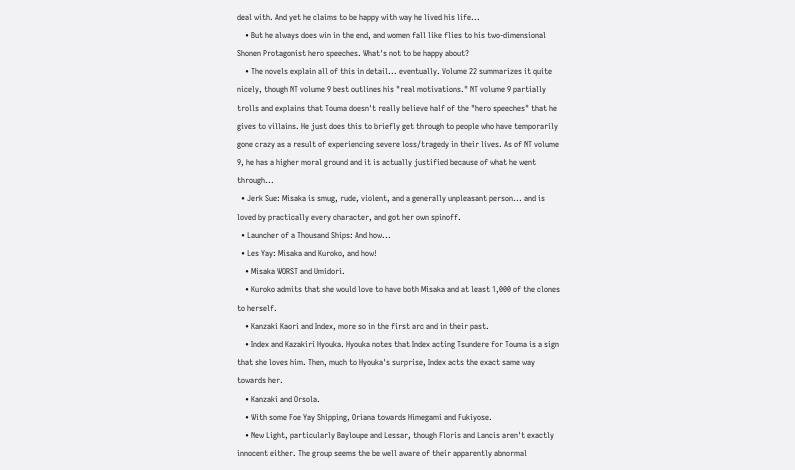deal with. And yet he claims to be happy with way he lived his life...
    • But he always does win in the end, and women fall like flies to his two-dimensional Shonen Protagonist hero speeches. What's not to be happy about?
    • The novels explain all of this in detail... eventually. Volume 22 summarizes it quite nicely, though NT volume 9 best outlines his "real motivations." NT volume 9 partially trolls and explains that Touma doesn't really believe half of the "hero speeches" that he gives to villains. He just does this to briefly get through to people who have temporarily gone crazy as a result of experiencing severe loss/tragedy in their lives. As of NT volume 9, he has a higher moral ground and it is actually justified because of what he went through...
  • Jerk Sue: Misaka is smug, rude, violent, and a generally unpleasant person... and is loved by practically every character, and got her own spinoff.
  • Launcher of a Thousand Ships: And how...
  • Les Yay: Misaka and Kuroko, and how!
    • Misaka WORST and Umidori.
    • Kuroko admits that she would love to have both Misaka and at least 1,000 of the clones to herself.
    • Kanzaki Kaori and Index, more so in the first arc and in their past.
    • Index and Kazakiri Hyouka. Hyouka notes that Index acting Tsundere for Touma is a sign that she loves him. Then, much to Hyouka's surprise, Index acts the exact same way towards her.
    • Kanzaki and Orsola.
    • With some Foe Yay Shipping, Oriana towards Himegami and Fukiyose.
    • New Light, particularly Bayloupe and Lessar, though Floris and Lancis aren't exactly innocent either. The group seems the be well aware of their apparently abnormal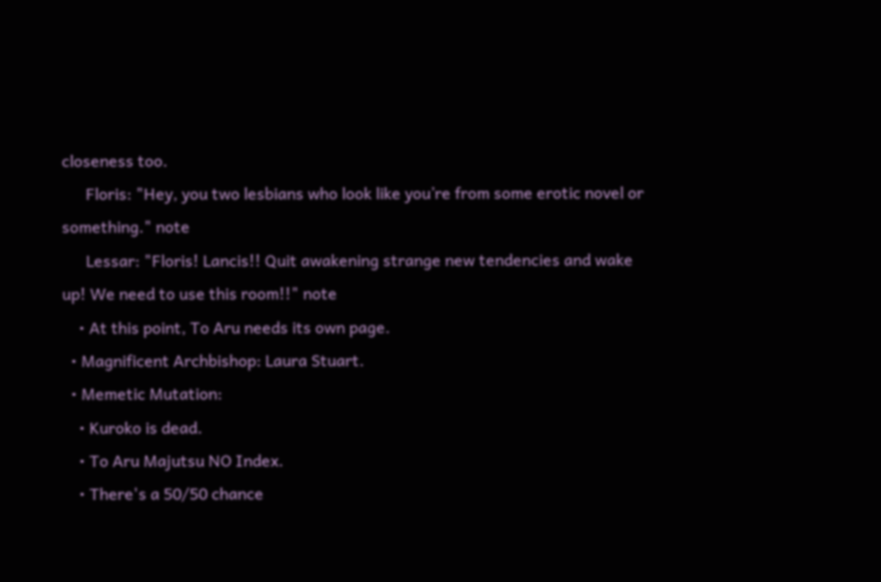closeness too.
      Floris: "Hey, you two lesbians who look like you’re from some erotic novel or something." note
      Lessar: "Floris! Lancis!! Quit awakening strange new tendencies and wake up! We need to use this room!!" note
    • At this point, To Aru needs its own page.
  • Magnificent Archbishop: Laura Stuart.
  • Memetic Mutation:
    • Kuroko is dead.
    • To Aru Majutsu NO Index.
    • There's a 50/50 chance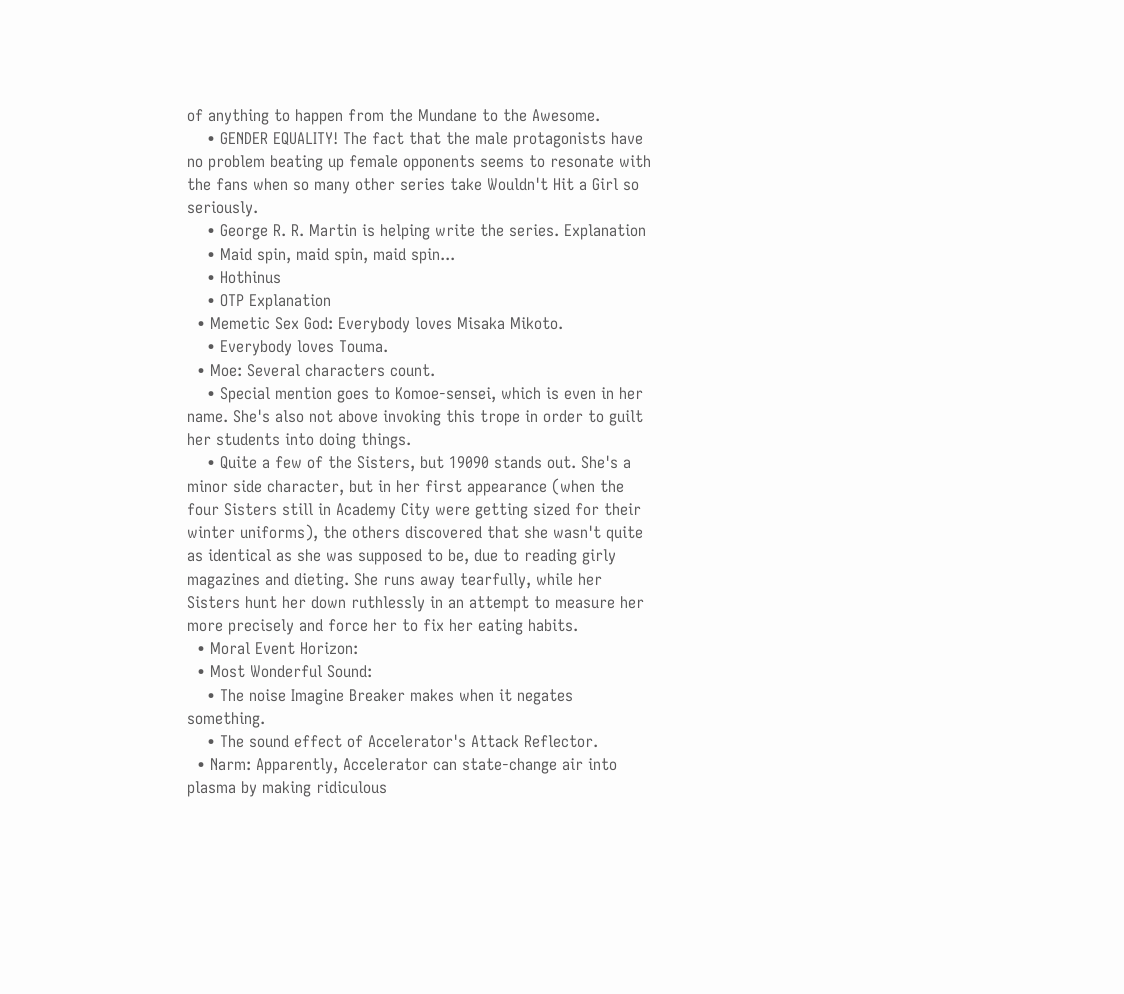of anything to happen from the Mundane to the Awesome.
    • GENDER EQUALITY! The fact that the male protagonists have no problem beating up female opponents seems to resonate with the fans when so many other series take Wouldn't Hit a Girl so seriously.
    • George R. R. Martin is helping write the series. Explanation
    • Maid spin, maid spin, maid spin...
    • Hothinus
    • OTP Explanation
  • Memetic Sex God: Everybody loves Misaka Mikoto.
    • Everybody loves Touma.
  • Moe: Several characters count.
    • Special mention goes to Komoe-sensei, which is even in her name. She's also not above invoking this trope in order to guilt her students into doing things.
    • Quite a few of the Sisters, but 19090 stands out. She's a minor side character, but in her first appearance (when the four Sisters still in Academy City were getting sized for their winter uniforms), the others discovered that she wasn't quite as identical as she was supposed to be, due to reading girly magazines and dieting. She runs away tearfully, while her Sisters hunt her down ruthlessly in an attempt to measure her more precisely and force her to fix her eating habits.
  • Moral Event Horizon:
  • Most Wonderful Sound:
    • The noise Imagine Breaker makes when it negates something.
    • The sound effect of Accelerator's Attack Reflector.
  • Narm: Apparently, Accelerator can state-change air into plasma by making ridiculous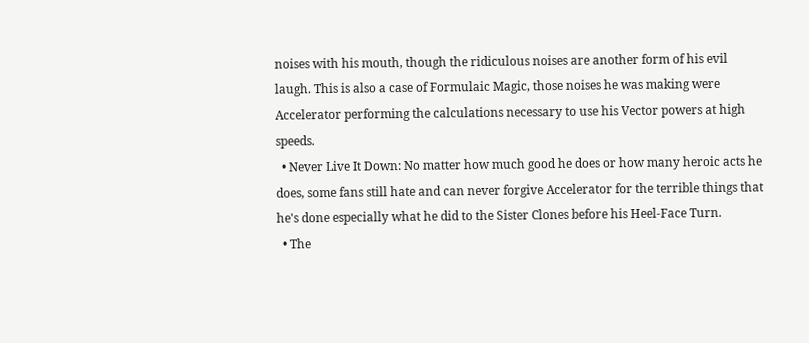noises with his mouth, though the ridiculous noises are another form of his evil laugh. This is also a case of Formulaic Magic, those noises he was making were Accelerator performing the calculations necessary to use his Vector powers at high speeds.
  • Never Live It Down: No matter how much good he does or how many heroic acts he does, some fans still hate and can never forgive Accelerator for the terrible things that he's done especially what he did to the Sister Clones before his Heel-Face Turn.
  • The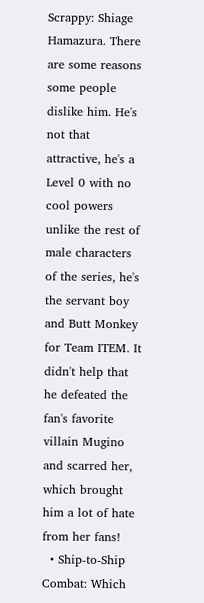Scrappy: Shiage Hamazura. There are some reasons some people dislike him. He's not that attractive, he's a Level 0 with no cool powers unlike the rest of male characters of the series, he's the servant boy and Butt Monkey for Team ITEM. It didn't help that he defeated the fan's favorite villain Mugino and scarred her, which brought him a lot of hate from her fans!
  • Ship-to-Ship Combat: Which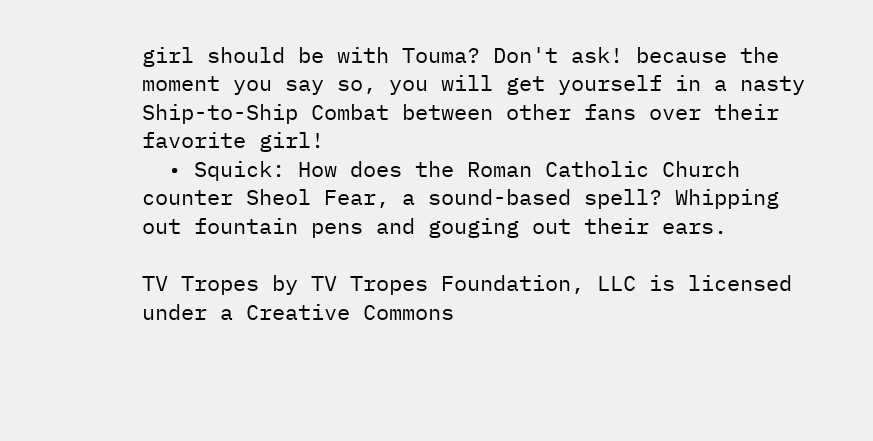girl should be with Touma? Don't ask! because the moment you say so, you will get yourself in a nasty Ship-to-Ship Combat between other fans over their favorite girl!
  • Squick: How does the Roman Catholic Church counter Sheol Fear, a sound-based spell? Whipping out fountain pens and gouging out their ears.

TV Tropes by TV Tropes Foundation, LLC is licensed under a Creative Commons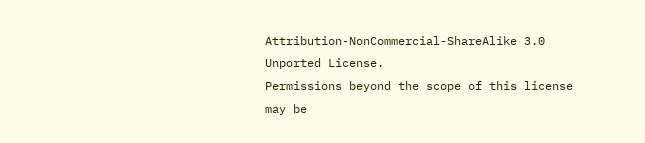Attribution-NonCommercial-ShareAlike 3.0 Unported License.
Permissions beyond the scope of this license may be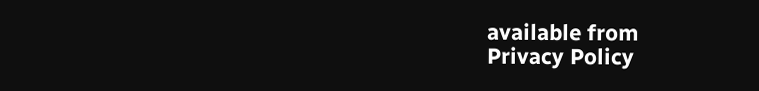available from
Privacy Policy